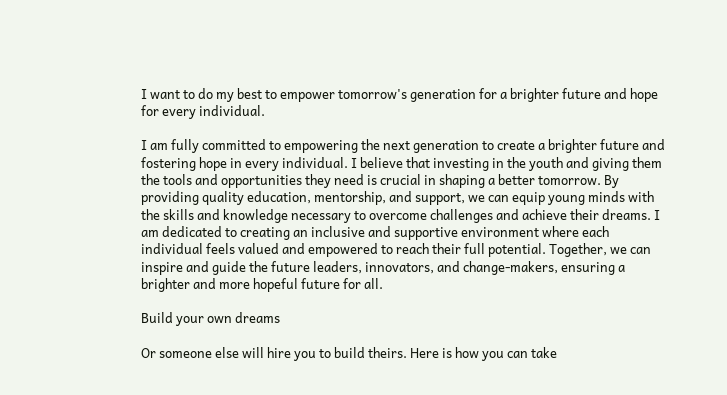I want to do my best to empower tomorrow's generation for a brighter future and hope for every individual.

I am fully committed to empowering the next generation to create a brighter future and fostering hope in every individual. I believe that investing in the youth and giving them the tools and opportunities they need is crucial in shaping a better tomorrow. By providing quality education, mentorship, and support, we can equip young minds with the skills and knowledge necessary to overcome challenges and achieve their dreams. I am dedicated to creating an inclusive and supportive environment where each individual feels valued and empowered to reach their full potential. Together, we can inspire and guide the future leaders, innovators, and change-makers, ensuring a brighter and more hopeful future for all.

Build your own dreams

Or someone else will hire you to build theirs. Here is how you can take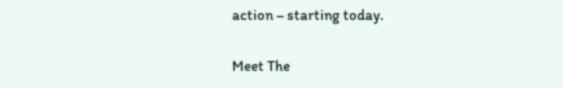action – starting today.

Meet The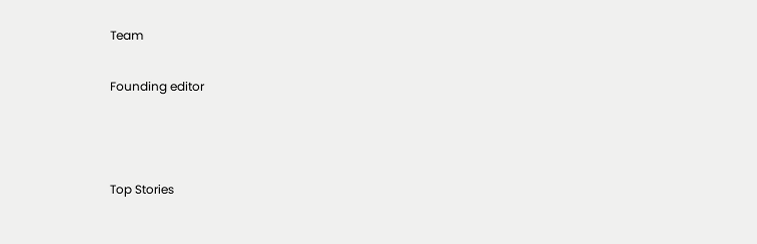Team


Founding editor





Top Stories